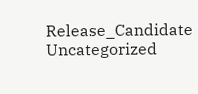Release_Candidate Uncategorized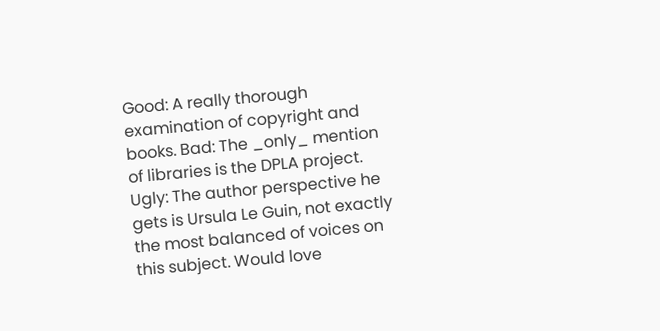Good: A really thorough examination of copyright and books. Bad: The _only_ mention of libraries is the DPLA project.  Ugly: The author perspective he gets is Ursula Le Guin, not exactly the most balanced of voices on this subject. Would love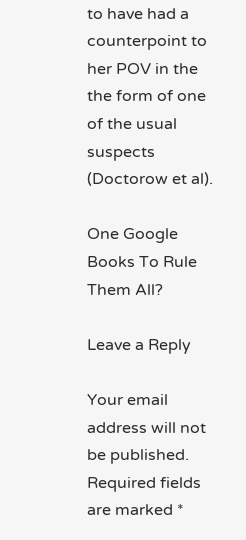to have had a counterpoint to her POV in the the form of one of the usual suspects (Doctorow et al).

One Google Books To Rule Them All?

Leave a Reply

Your email address will not be published. Required fields are marked *